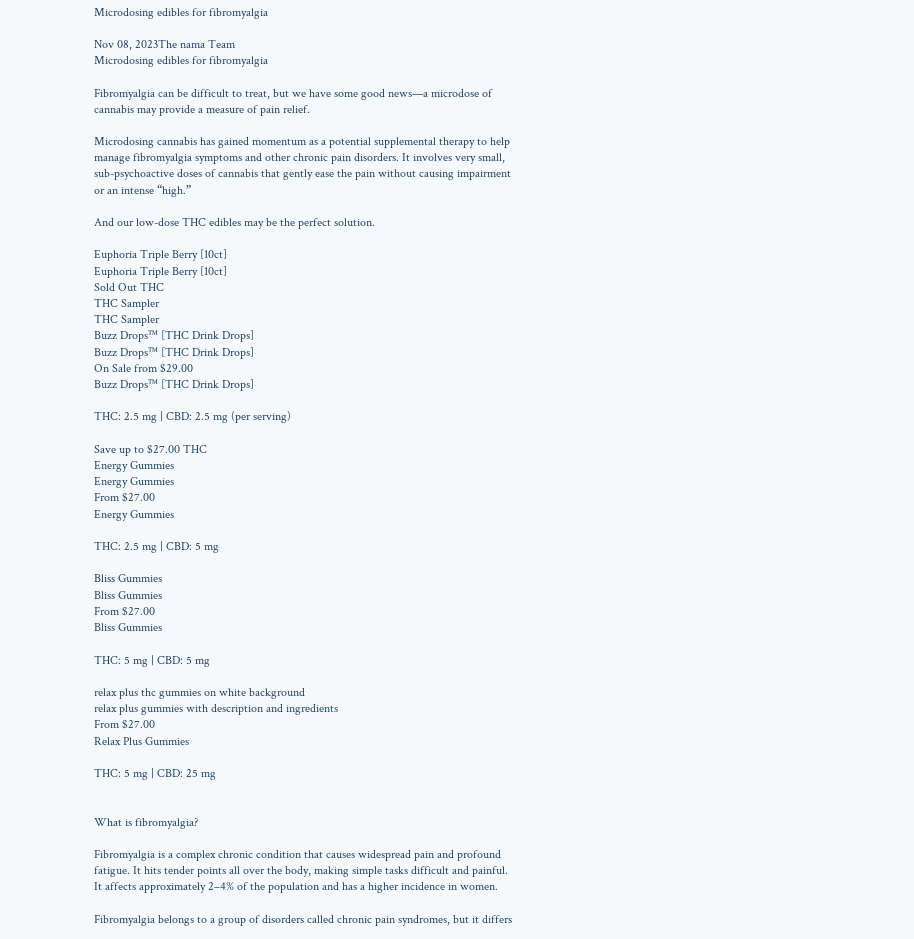Microdosing edibles for fibromyalgia

Nov 08, 2023The nama Team
Microdosing edibles for fibromyalgia

Fibromyalgia can be difficult to treat, but we have some good news—a microdose of cannabis may provide a measure of pain relief.

Microdosing cannabis has gained momentum as a potential supplemental therapy to help manage fibromyalgia symptoms and other chronic pain disorders. It involves very small, sub-psychoactive doses of cannabis that gently ease the pain without causing impairment or an intense “high.”

And our low-dose THC edibles may be the perfect solution.

Euphoria Triple Berry [10ct]
Euphoria Triple Berry [10ct]
Sold Out THC
THC Sampler
THC Sampler
Buzz Drops™ [THC Drink Drops]
Buzz Drops™ [THC Drink Drops]
On Sale from $29.00
Buzz Drops™ [THC Drink Drops]

THC: 2.5 mg | CBD: 2.5 mg (per serving)

Save up to $27.00 THC
Energy Gummies
Energy Gummies
From $27.00
Energy Gummies

THC: 2.5 mg | CBD: 5 mg

Bliss Gummies
Bliss Gummies
From $27.00
Bliss Gummies

THC: 5 mg | CBD: 5 mg

relax plus thc gummies on white background
relax plus gummies with description and ingredients
From $27.00
Relax Plus Gummies

THC: 5 mg | CBD: 25 mg


What is fibromyalgia?

Fibromyalgia is a complex chronic condition that causes widespread pain and profound fatigue. It hits tender points all over the body, making simple tasks difficult and painful. It affects approximately 2–4% of the population and has a higher incidence in women.

Fibromyalgia belongs to a group of disorders called chronic pain syndromes, but it differs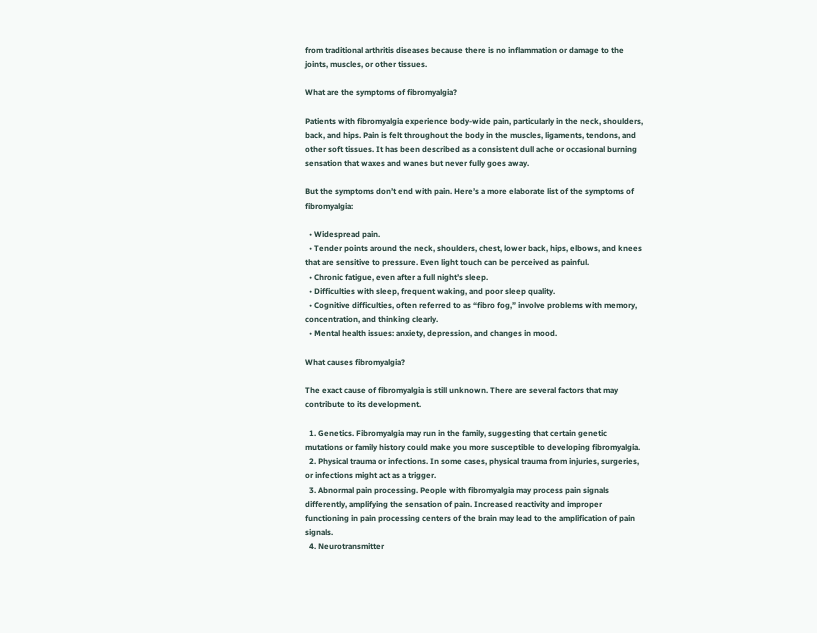from traditional arthritis diseases because there is no inflammation or damage to the joints, muscles, or other tissues.

What are the symptoms of fibromyalgia?

Patients with fibromyalgia experience body-wide pain, particularly in the neck, shoulders, back, and hips. Pain is felt throughout the body in the muscles, ligaments, tendons, and other soft tissues. It has been described as a consistent dull ache or occasional burning sensation that waxes and wanes but never fully goes away.

But the symptoms don’t end with pain. Here’s a more elaborate list of the symptoms of fibromyalgia:

  • Widespread pain.
  • Tender points around the neck, shoulders, chest, lower back, hips, elbows, and knees that are sensitive to pressure. Even light touch can be perceived as painful.
  • Chronic fatigue, even after a full night’s sleep.
  • Difficulties with sleep, frequent waking, and poor sleep quality.
  • Cognitive difficulties, often referred to as “fibro fog,” involve problems with memory, concentration, and thinking clearly.
  • Mental health issues: anxiety, depression, and changes in mood.

What causes fibromyalgia?

The exact cause of fibromyalgia is still unknown. There are several factors that may contribute to its development.

  1. Genetics. Fibromyalgia may run in the family, suggesting that certain genetic mutations or family history could make you more susceptible to developing fibromyalgia.
  2. Physical trauma or infections. In some cases, physical trauma from injuries, surgeries, or infections might act as a trigger.
  3. Abnormal pain processing. People with fibromyalgia may process pain signals differently, amplifying the sensation of pain. Increased reactivity and improper functioning in pain processing centers of the brain may lead to the amplification of pain signals.
  4. Neurotransmitter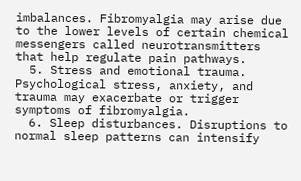imbalances. Fibromyalgia may arise due to the lower levels of certain chemical messengers called neurotransmitters that help regulate pain pathways.
  5. Stress and emotional trauma. Psychological stress, anxiety, and trauma may exacerbate or trigger symptoms of fibromyalgia.
  6. Sleep disturbances. Disruptions to normal sleep patterns can intensify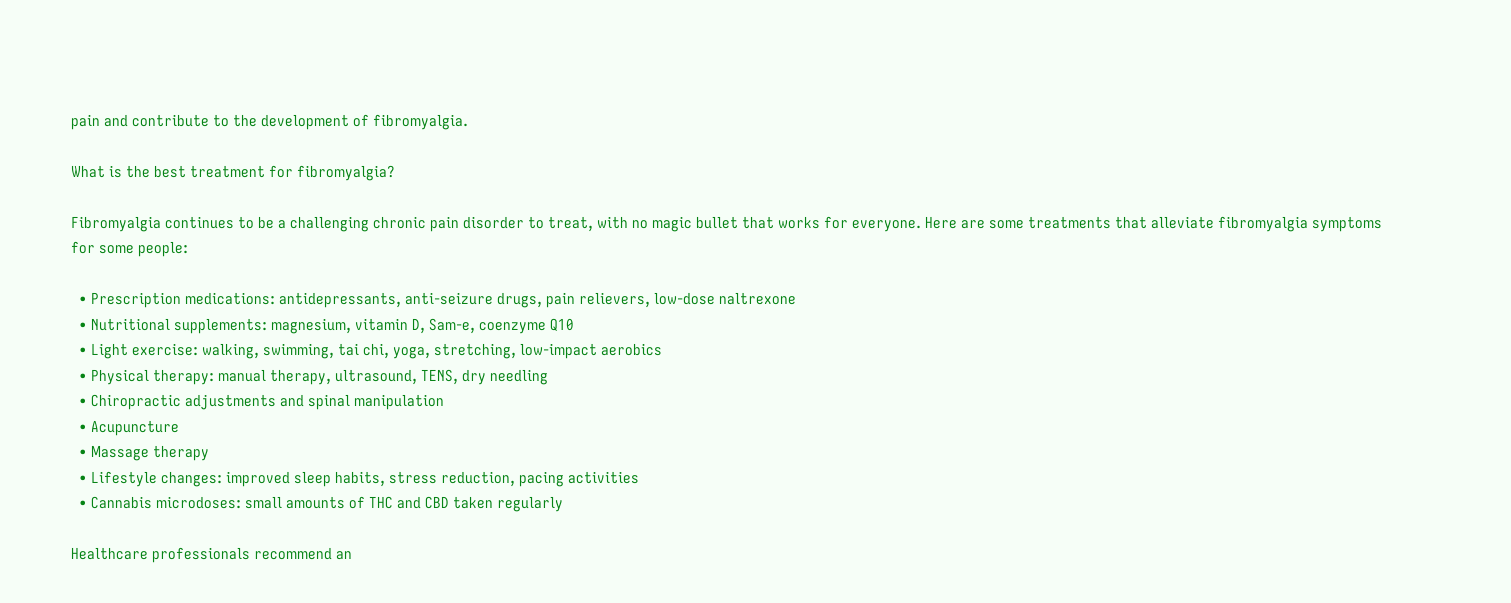pain and contribute to the development of fibromyalgia.

What is the best treatment for fibromyalgia?

Fibromyalgia continues to be a challenging chronic pain disorder to treat, with no magic bullet that works for everyone. Here are some treatments that alleviate fibromyalgia symptoms for some people:

  • Prescription medications: antidepressants, anti-seizure drugs, pain relievers, low-dose naltrexone
  • Nutritional supplements: magnesium, vitamin D, Sam-e, coenzyme Q10
  • Light exercise: walking, swimming, tai chi, yoga, stretching, low-impact aerobics
  • Physical therapy: manual therapy, ultrasound, TENS, dry needling
  • Chiropractic adjustments and spinal manipulation
  • Acupuncture
  • Massage therapy
  • Lifestyle changes: improved sleep habits, stress reduction, pacing activities
  • Cannabis microdoses: small amounts of THC and CBD taken regularly

Healthcare professionals recommend an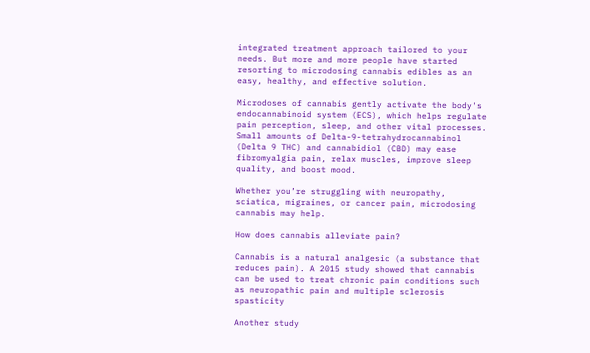integrated treatment approach tailored to your needs. But more and more people have started resorting to microdosing cannabis edibles as an easy, healthy, and effective solution.

Microdoses of cannabis gently activate the body's endocannabinoid system (ECS), which helps regulate pain perception, sleep, and other vital processes. Small amounts of Delta-9-tetrahydrocannabinol (Delta 9 THC) and cannabidiol (CBD) may ease fibromyalgia pain, relax muscles, improve sleep quality, and boost mood.

Whether you’re struggling with neuropathy, sciatica, migraines, or cancer pain, microdosing cannabis may help.

How does cannabis alleviate pain?

Cannabis is a natural analgesic (a substance that reduces pain). A 2015 study showed that cannabis can be used to treat chronic pain conditions such as neuropathic pain and multiple sclerosis spasticity

Another study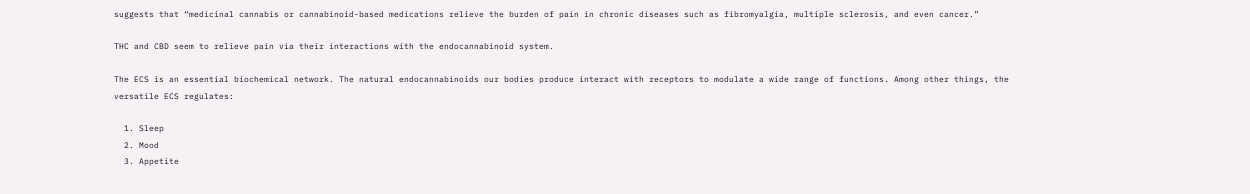suggests that “medicinal cannabis or cannabinoid-based medications relieve the burden of pain in chronic diseases such as fibromyalgia, multiple sclerosis, and even cancer.”

THC and CBD seem to relieve pain via their interactions with the endocannabinoid system.

The ECS is an essential biochemical network. The natural endocannabinoids our bodies produce interact with receptors to modulate a wide range of functions. Among other things, the versatile ECS regulates:

  1. Sleep
  2. Mood
  3. Appetite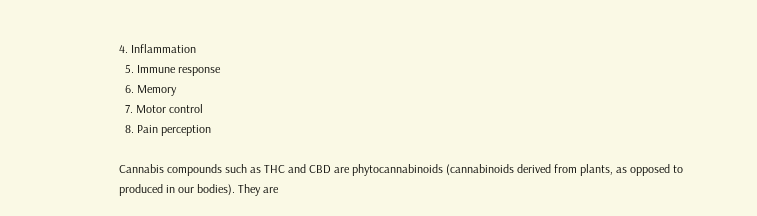4. Inflammation
  5. Immune response
  6. Memory
  7. Motor control
  8. Pain perception

Cannabis compounds such as THC and CBD are phytocannabinoids (cannabinoids derived from plants, as opposed to produced in our bodies). They are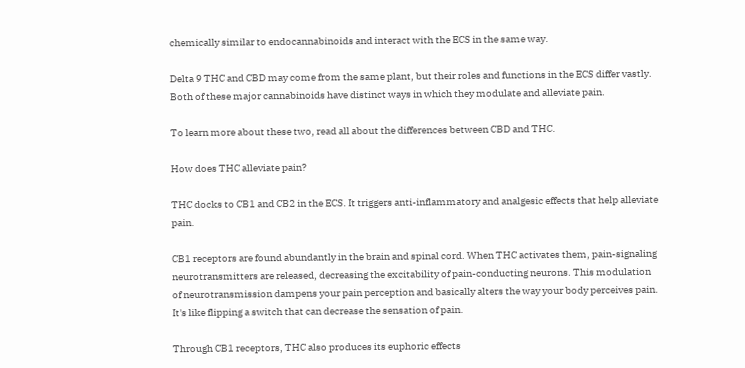chemically similar to endocannabinoids and interact with the ECS in the same way.

Delta 9 THC and CBD may come from the same plant, but their roles and functions in the ECS differ vastly. Both of these major cannabinoids have distinct ways in which they modulate and alleviate pain.

To learn more about these two, read all about the differences between CBD and THC.

How does THC alleviate pain?

THC docks to CB1 and CB2 in the ECS. It triggers anti-inflammatory and analgesic effects that help alleviate pain.

CB1 receptors are found abundantly in the brain and spinal cord. When THC activates them, pain-signaling neurotransmitters are released, decreasing the excitability of pain-conducting neurons. This modulation of neurotransmission dampens your pain perception and basically alters the way your body perceives pain. It's like flipping a switch that can decrease the sensation of pain.

Through CB1 receptors, THC also produces its euphoric effects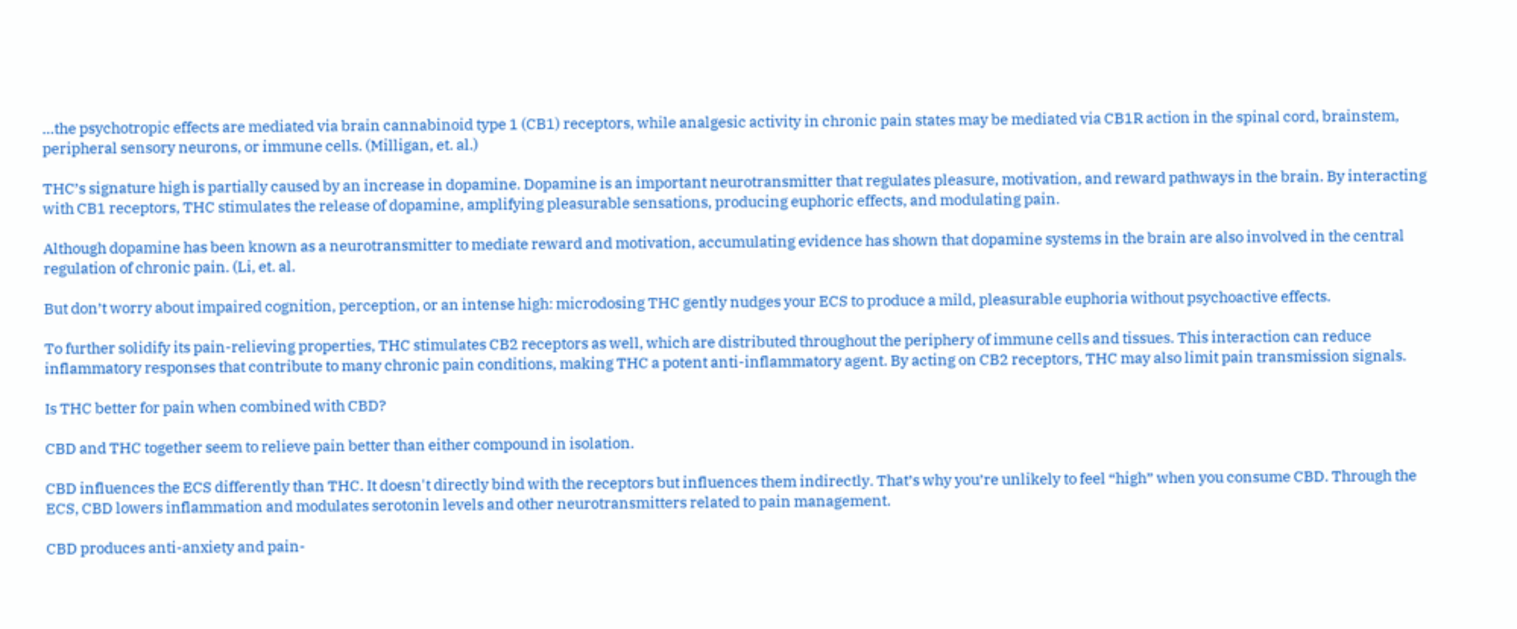…the psychotropic effects are mediated via brain cannabinoid type 1 (CB1) receptors, while analgesic activity in chronic pain states may be mediated via CB1R action in the spinal cord, brainstem, peripheral sensory neurons, or immune cells. (Milligan, et. al.)

THC’s signature high is partially caused by an increase in dopamine. Dopamine is an important neurotransmitter that regulates pleasure, motivation, and reward pathways in the brain. By interacting with CB1 receptors, THC stimulates the release of dopamine, amplifying pleasurable sensations, producing euphoric effects, and modulating pain.

Although dopamine has been known as a neurotransmitter to mediate reward and motivation, accumulating evidence has shown that dopamine systems in the brain are also involved in the central regulation of chronic pain. (Li, et. al.

But don’t worry about impaired cognition, perception, or an intense high: microdosing THC gently nudges your ECS to produce a mild, pleasurable euphoria without psychoactive effects.

To further solidify its pain-relieving properties, THC stimulates CB2 receptors as well, which are distributed throughout the periphery of immune cells and tissues. This interaction can reduce inflammatory responses that contribute to many chronic pain conditions, making THC a potent anti-inflammatory agent. By acting on CB2 receptors, THC may also limit pain transmission signals.

Is THC better for pain when combined with CBD?

CBD and THC together seem to relieve pain better than either compound in isolation.

CBD influences the ECS differently than THC. It doesn't directly bind with the receptors but influences them indirectly. That’s why you’re unlikely to feel “high” when you consume CBD. Through the ECS, CBD lowers inflammation and modulates serotonin levels and other neurotransmitters related to pain management.

CBD produces anti-anxiety and pain-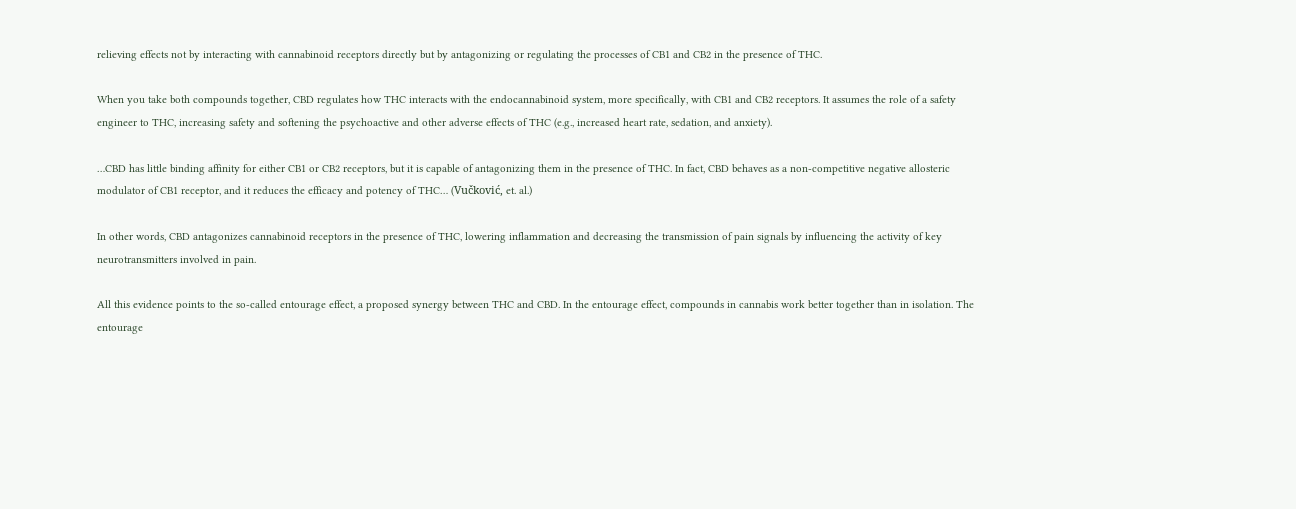relieving effects not by interacting with cannabinoid receptors directly but by antagonizing or regulating the processes of CB1 and CB2 in the presence of THC.

When you take both compounds together, CBD regulates how THC interacts with the endocannabinoid system, more specifically, with CB1 and CB2 receptors. It assumes the role of a safety engineer to THC, increasing safety and softening the psychoactive and other adverse effects of THC (e.g., increased heart rate, sedation, and anxiety).

…CBD has little binding affinity for either CB1 or CB2 receptors, but it is capable of antagonizing them in the presence of THC. In fact, CBD behaves as a non-competitive negative allosteric modulator of CB1 receptor, and it reduces the efficacy and potency of THC… (Vučković, et. al.)

In other words, CBD antagonizes cannabinoid receptors in the presence of THC, lowering inflammation and decreasing the transmission of pain signals by influencing the activity of key neurotransmitters involved in pain.

All this evidence points to the so-called entourage effect, a proposed synergy between THC and CBD. In the entourage effect, compounds in cannabis work better together than in isolation. The entourage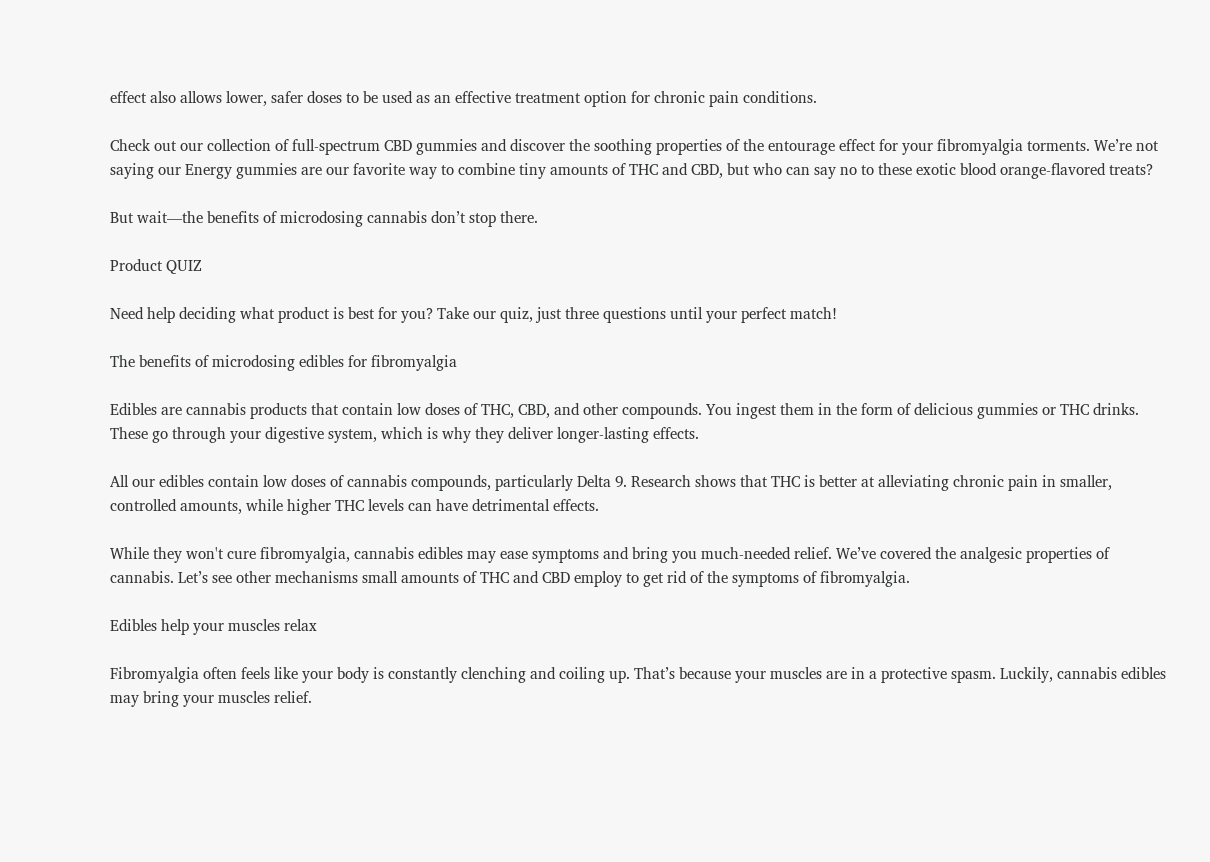effect also allows lower, safer doses to be used as an effective treatment option for chronic pain conditions.

Check out our collection of full-spectrum CBD gummies and discover the soothing properties of the entourage effect for your fibromyalgia torments. We’re not saying our Energy gummies are our favorite way to combine tiny amounts of THC and CBD, but who can say no to these exotic blood orange-flavored treats?

But wait—the benefits of microdosing cannabis don’t stop there.

Product QUIZ

Need help deciding what product is best for you? Take our quiz, just three questions until your perfect match!

The benefits of microdosing edibles for fibromyalgia

Edibles are cannabis products that contain low doses of THC, CBD, and other compounds. You ingest them in the form of delicious gummies or THC drinks. These go through your digestive system, which is why they deliver longer-lasting effects.

All our edibles contain low doses of cannabis compounds, particularly Delta 9. Research shows that THC is better at alleviating chronic pain in smaller, controlled amounts, while higher THC levels can have detrimental effects.

While they won't cure fibromyalgia, cannabis edibles may ease symptoms and bring you much-needed relief. We’ve covered the analgesic properties of cannabis. Let’s see other mechanisms small amounts of THC and CBD employ to get rid of the symptoms of fibromyalgia.

Edibles help your muscles relax

Fibromyalgia often feels like your body is constantly clenching and coiling up. That’s because your muscles are in a protective spasm. Luckily, cannabis edibles may bring your muscles relief.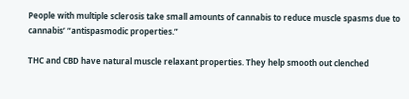People with multiple sclerosis take small amounts of cannabis to reduce muscle spasms due to cannabis’ “antispasmodic properties.”

THC and CBD have natural muscle relaxant properties. They help smooth out clenched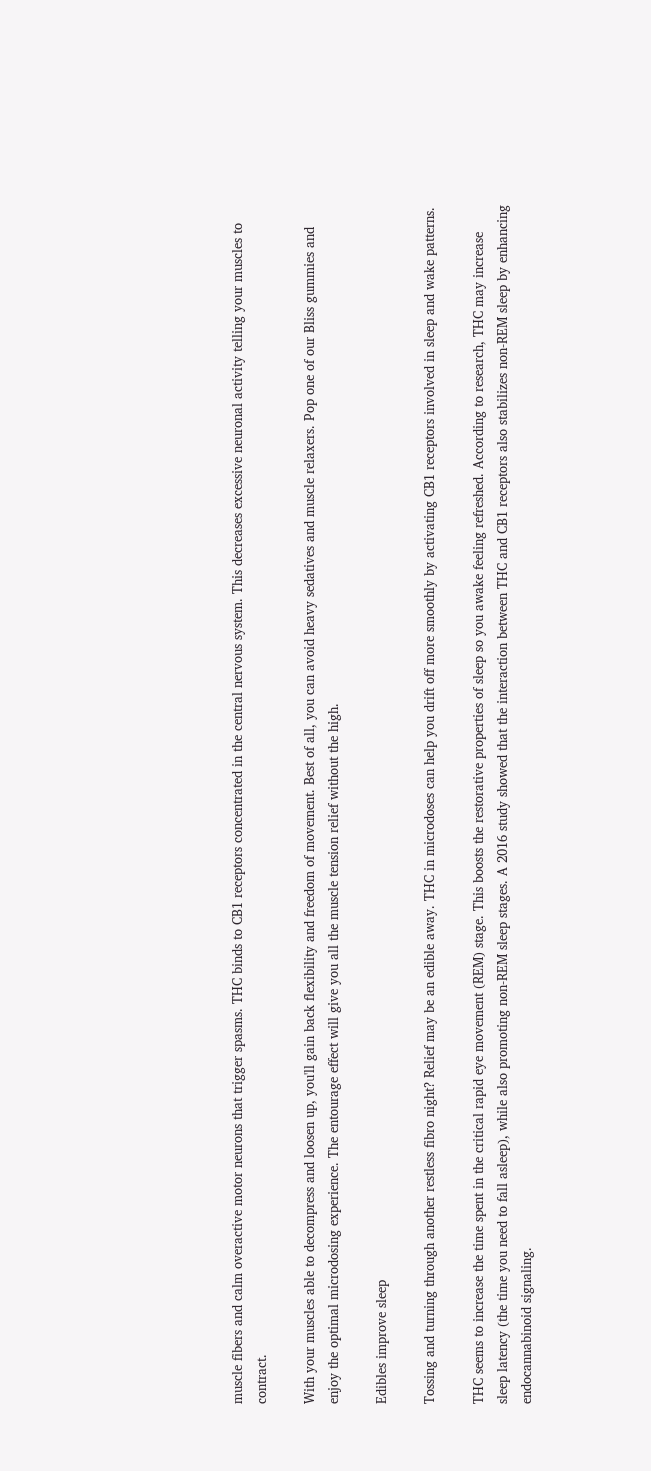muscle fibers and calm overactive motor neurons that trigger spasms. THC binds to CB1 receptors concentrated in the central nervous system. This decreases excessive neuronal activity telling your muscles to contract.

With your muscles able to decompress and loosen up, you'll gain back flexibility and freedom of movement. Best of all, you can avoid heavy sedatives and muscle relaxers. Pop one of our Bliss gummies and enjoy the optimal microdosing experience. The entourage effect will give you all the muscle tension relief without the high.

Edibles improve sleep

Tossing and turning through another restless fibro night? Relief may be an edible away. THC in microdoses can help you drift off more smoothly by activating CB1 receptors involved in sleep and wake patterns.

THC seems to increase the time spent in the critical rapid eye movement (REM) stage. This boosts the restorative properties of sleep so you awake feeling refreshed. According to research, THC may increase sleep latency (the time you need to fall asleep), while also promoting non-REM sleep stages. A 2016 study showed that the interaction between THC and CB1 receptors also stabilizes non-REM sleep by enhancing endocannabinoid signaling.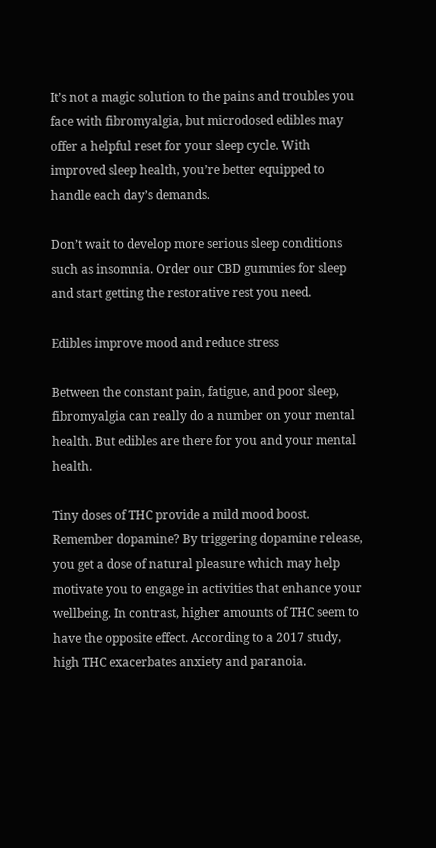It’s not a magic solution to the pains and troubles you face with fibromyalgia, but microdosed edibles may offer a helpful reset for your sleep cycle. With improved sleep health, you’re better equipped to handle each day’s demands.

Don’t wait to develop more serious sleep conditions such as insomnia. Order our CBD gummies for sleep and start getting the restorative rest you need.

Edibles improve mood and reduce stress

Between the constant pain, fatigue, and poor sleep, fibromyalgia can really do a number on your mental health. But edibles are there for you and your mental health.

Tiny doses of THC provide a mild mood boost. Remember dopamine? By triggering dopamine release, you get a dose of natural pleasure which may help motivate you to engage in activities that enhance your wellbeing. In contrast, higher amounts of THC seem to have the opposite effect. According to a 2017 study, high THC exacerbates anxiety and paranoia.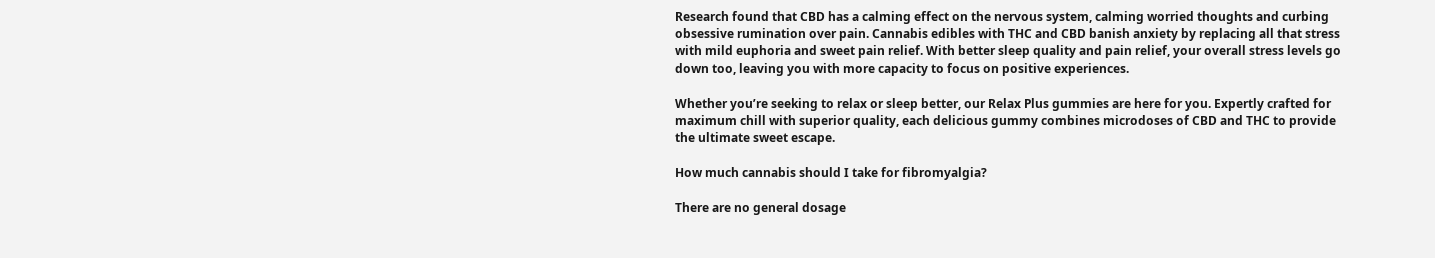Research found that CBD has a calming effect on the nervous system, calming worried thoughts and curbing obsessive rumination over pain. Cannabis edibles with THC and CBD banish anxiety by replacing all that stress with mild euphoria and sweet pain relief. With better sleep quality and pain relief, your overall stress levels go down too, leaving you with more capacity to focus on positive experiences.

Whether you’re seeking to relax or sleep better, our Relax Plus gummies are here for you. Expertly crafted for maximum chill with superior quality, each delicious gummy combines microdoses of CBD and THC to provide the ultimate sweet escape.

How much cannabis should I take for fibromyalgia?

There are no general dosage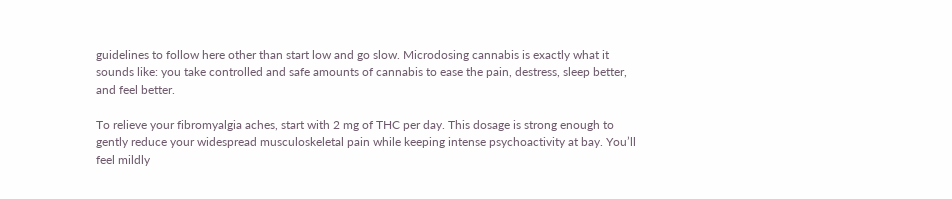guidelines to follow here other than start low and go slow. Microdosing cannabis is exactly what it sounds like: you take controlled and safe amounts of cannabis to ease the pain, destress, sleep better, and feel better.

To relieve your fibromyalgia aches, start with 2 mg of THC per day. This dosage is strong enough to gently reduce your widespread musculoskeletal pain while keeping intense psychoactivity at bay. You’ll feel mildly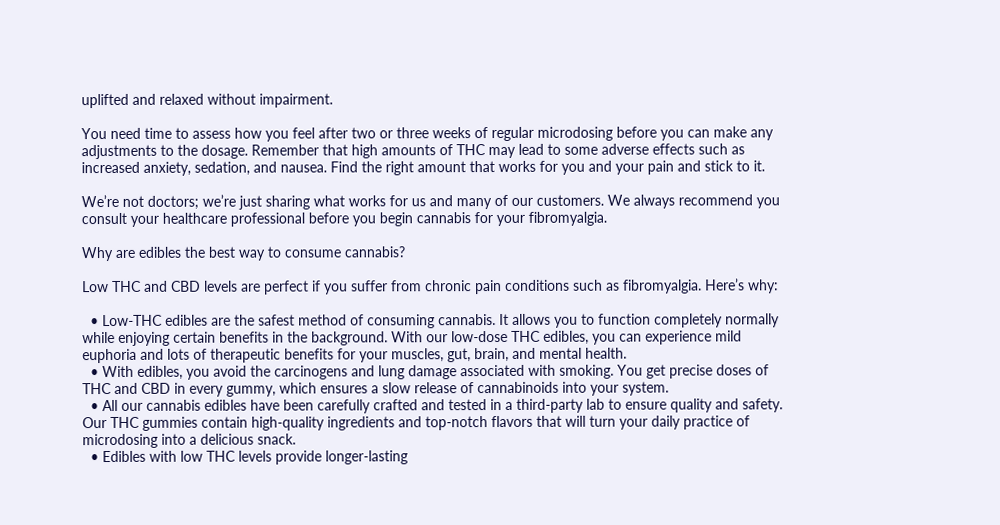uplifted and relaxed without impairment.

You need time to assess how you feel after two or three weeks of regular microdosing before you can make any adjustments to the dosage. Remember that high amounts of THC may lead to some adverse effects such as increased anxiety, sedation, and nausea. Find the right amount that works for you and your pain and stick to it.

We’re not doctors; we’re just sharing what works for us and many of our customers. We always recommend you consult your healthcare professional before you begin cannabis for your fibromyalgia.

Why are edibles the best way to consume cannabis?

Low THC and CBD levels are perfect if you suffer from chronic pain conditions such as fibromyalgia. Here’s why:

  • Low-THC edibles are the safest method of consuming cannabis. It allows you to function completely normally while enjoying certain benefits in the background. With our low-dose THC edibles, you can experience mild euphoria and lots of therapeutic benefits for your muscles, gut, brain, and mental health.
  • With edibles, you avoid the carcinogens and lung damage associated with smoking. You get precise doses of THC and CBD in every gummy, which ensures a slow release of cannabinoids into your system.
  • All our cannabis edibles have been carefully crafted and tested in a third-party lab to ensure quality and safety. Our THC gummies contain high-quality ingredients and top-notch flavors that will turn your daily practice of microdosing into a delicious snack.
  • Edibles with low THC levels provide longer-lasting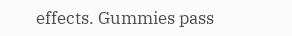effects. Gummies pass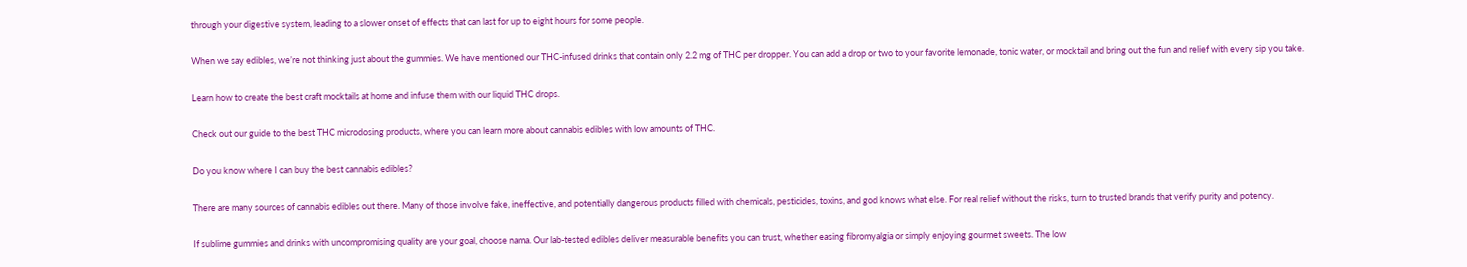through your digestive system, leading to a slower onset of effects that can last for up to eight hours for some people.

When we say edibles, we’re not thinking just about the gummies. We have mentioned our THC-infused drinks that contain only 2.2 mg of THC per dropper. You can add a drop or two to your favorite lemonade, tonic water, or mocktail and bring out the fun and relief with every sip you take.

Learn how to create the best craft mocktails at home and infuse them with our liquid THC drops.

Check out our guide to the best THC microdosing products, where you can learn more about cannabis edibles with low amounts of THC.

Do you know where I can buy the best cannabis edibles?

There are many sources of cannabis edibles out there. Many of those involve fake, ineffective, and potentially dangerous products filled with chemicals, pesticides, toxins, and god knows what else. For real relief without the risks, turn to trusted brands that verify purity and potency.

If sublime gummies and drinks with uncompromising quality are your goal, choose nama. Our lab-tested edibles deliver measurable benefits you can trust, whether easing fibromyalgia or simply enjoying gourmet sweets. The low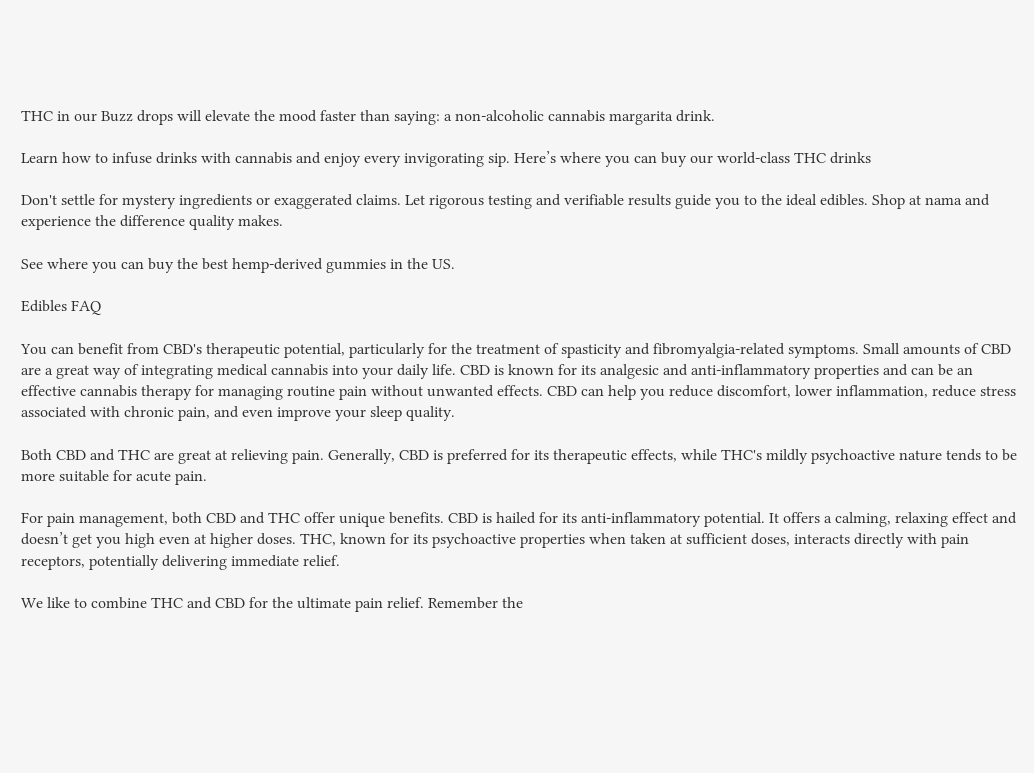THC in our Buzz drops will elevate the mood faster than saying: a non-alcoholic cannabis margarita drink.

Learn how to infuse drinks with cannabis and enjoy every invigorating sip. Here’s where you can buy our world-class THC drinks

Don't settle for mystery ingredients or exaggerated claims. Let rigorous testing and verifiable results guide you to the ideal edibles. Shop at nama and experience the difference quality makes.

See where you can buy the best hemp-derived gummies in the US.

Edibles FAQ

You can benefit from CBD's therapeutic potential, particularly for the treatment of spasticity and fibromyalgia-related symptoms. Small amounts of CBD are a great way of integrating medical cannabis into your daily life. CBD is known for its analgesic and anti-inflammatory properties and can be an effective cannabis therapy for managing routine pain without unwanted effects. CBD can help you reduce discomfort, lower inflammation, reduce stress associated with chronic pain, and even improve your sleep quality.

Both CBD and THC are great at relieving pain. Generally, CBD is preferred for its therapeutic effects, while THC's mildly psychoactive nature tends to be more suitable for acute pain.

For pain management, both CBD and THC offer unique benefits. CBD is hailed for its anti-inflammatory potential. It offers a calming, relaxing effect and doesn’t get you high even at higher doses. THC, known for its psychoactive properties when taken at sufficient doses, interacts directly with pain receptors, potentially delivering immediate relief.

We like to combine THC and CBD for the ultimate pain relief. Remember the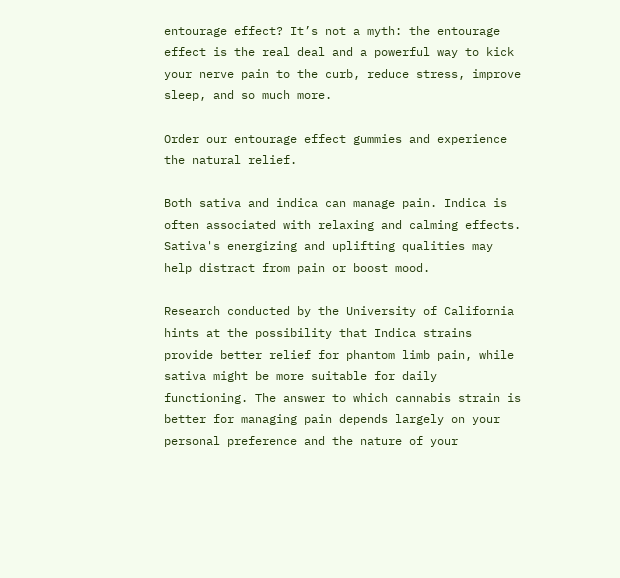entourage effect? It’s not a myth: the entourage effect is the real deal and a powerful way to kick your nerve pain to the curb, reduce stress, improve sleep, and so much more.

Order our entourage effect gummies and experience the natural relief.

Both sativa and indica can manage pain. Indica is often associated with relaxing and calming effects. Sativa's energizing and uplifting qualities may help distract from pain or boost mood.

Research conducted by the University of California hints at the possibility that Indica strains provide better relief for phantom limb pain, while sativa might be more suitable for daily functioning. The answer to which cannabis strain is better for managing pain depends largely on your personal preference and the nature of your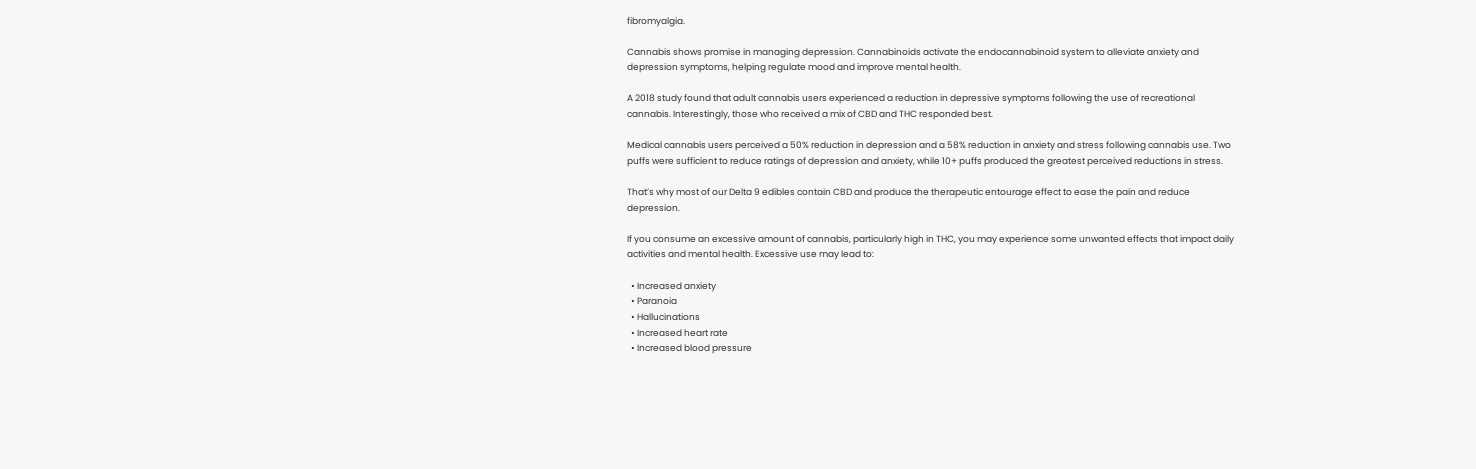fibromyalgia.

Cannabis shows promise in managing depression. Cannabinoids activate the endocannabinoid system to alleviate anxiety and depression symptoms, helping regulate mood and improve mental health.

A 2018 study found that adult cannabis users experienced a reduction in depressive symptoms following the use of recreational cannabis. Interestingly, those who received a mix of CBD and THC responded best.

Medical cannabis users perceived a 50% reduction in depression and a 58% reduction in anxiety and stress following cannabis use. Two puffs were sufficient to reduce ratings of depression and anxiety, while 10+ puffs produced the greatest perceived reductions in stress.

That’s why most of our Delta 9 edibles contain CBD and produce the therapeutic entourage effect to ease the pain and reduce depression.

If you consume an excessive amount of cannabis, particularly high in THC, you may experience some unwanted effects that impact daily activities and mental health. Excessive use may lead to:

  • Increased anxiety
  • Paranoia
  • Hallucinations
  • Increased heart rate
  • Increased blood pressure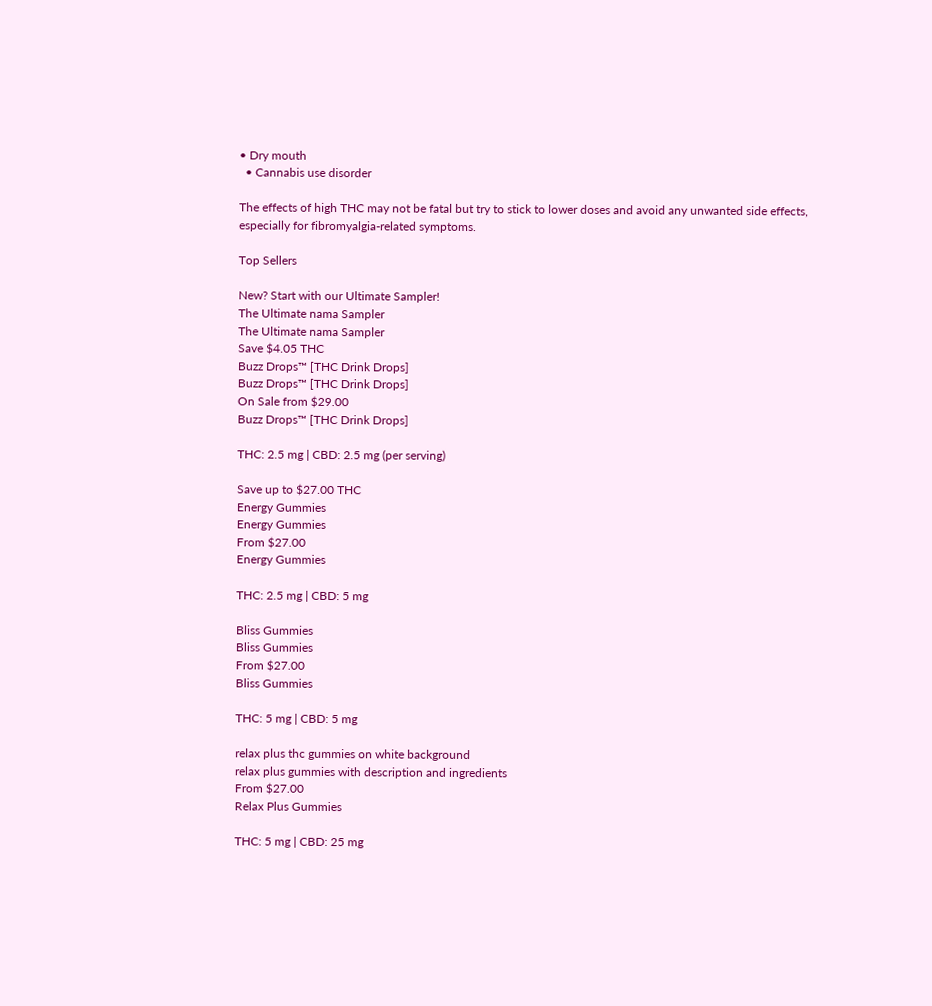• Dry mouth
  • Cannabis use disorder

The effects of high THC may not be fatal but try to stick to lower doses and avoid any unwanted side effects, especially for fibromyalgia-related symptoms.

Top Sellers

New? Start with our Ultimate Sampler!
The Ultimate nama Sampler
The Ultimate nama Sampler
Save $4.05 THC
Buzz Drops™ [THC Drink Drops]
Buzz Drops™ [THC Drink Drops]
On Sale from $29.00
Buzz Drops™ [THC Drink Drops]

THC: 2.5 mg | CBD: 2.5 mg (per serving)

Save up to $27.00 THC
Energy Gummies
Energy Gummies
From $27.00
Energy Gummies

THC: 2.5 mg | CBD: 5 mg

Bliss Gummies
Bliss Gummies
From $27.00
Bliss Gummies

THC: 5 mg | CBD: 5 mg

relax plus thc gummies on white background
relax plus gummies with description and ingredients
From $27.00
Relax Plus Gummies

THC: 5 mg | CBD: 25 mg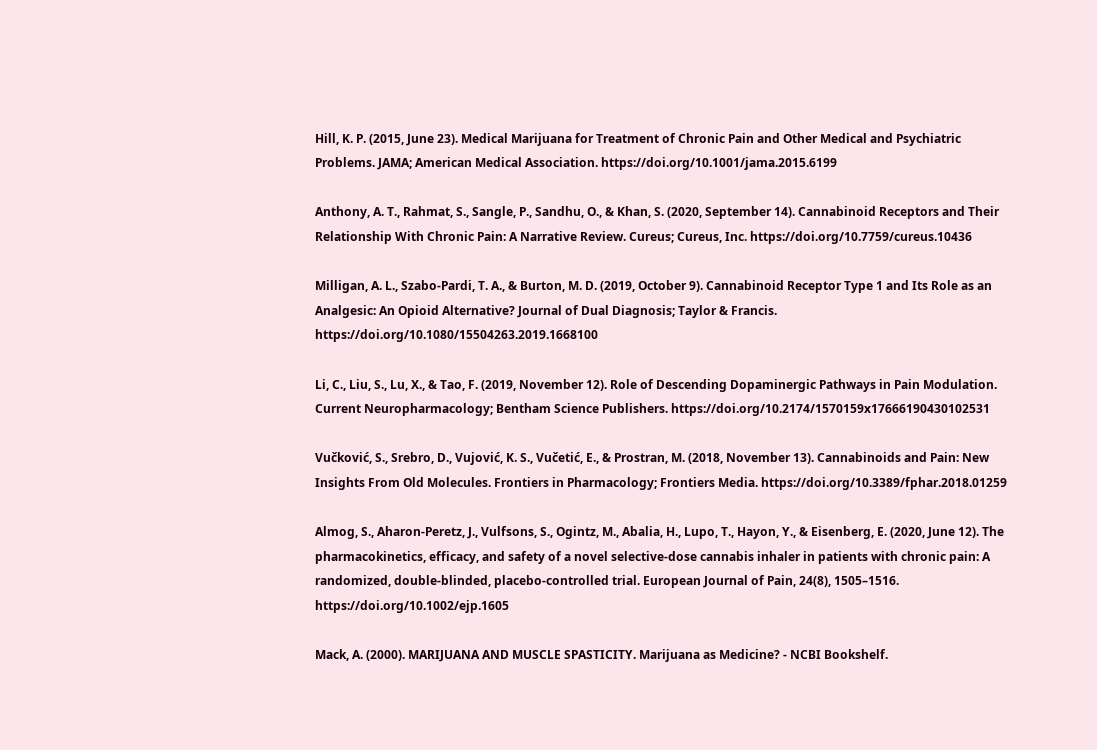Hill, K. P. (2015, June 23). Medical Marijuana for Treatment of Chronic Pain and Other Medical and Psychiatric Problems. JAMA; American Medical Association. https://doi.org/10.1001/jama.2015.6199

Anthony, A. T., Rahmat, S., Sangle, P., Sandhu, O., & Khan, S. (2020, September 14). Cannabinoid Receptors and Their Relationship With Chronic Pain: A Narrative Review. Cureus; Cureus, Inc. https://doi.org/10.7759/cureus.10436

Milligan, A. L., Szabo-Pardi, T. A., & Burton, M. D. (2019, October 9). Cannabinoid Receptor Type 1 and Its Role as an Analgesic: An Opioid Alternative? Journal of Dual Diagnosis; Taylor & Francis. https://doi.org/10.1080/15504263.2019.1668100

Li, C., Liu, S., Lu, X., & Tao, F. (2019, November 12). Role of Descending Dopaminergic Pathways in Pain Modulation. Current Neuropharmacology; Bentham Science Publishers. https://doi.org/10.2174/1570159x17666190430102531

Vučković, S., Srebro, D., Vujović, K. S., Vučetić, E., & Prostran, M. (2018, November 13). Cannabinoids and Pain: New Insights From Old Molecules. Frontiers in Pharmacology; Frontiers Media. https://doi.org/10.3389/fphar.2018.01259

Almog, S., Aharon‐Peretz, J., Vulfsons, S., Ogintz, M., Abalia, H., Lupo, T., Hayon, Y., & Eisenberg, E. (2020, June 12). The pharmacokinetics, efficacy, and safety of a novel selective‐dose cannabis inhaler in patients with chronic pain: A randomized, double‐blinded, placebo‐controlled trial. European Journal of Pain, 24(8), 1505–1516. https://doi.org/10.1002/ejp.1605

Mack, A. (2000). MARIJUANA AND MUSCLE SPASTICITY. Marijuana as Medicine? - NCBI Bookshelf.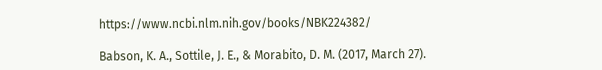https://www.ncbi.nlm.nih.gov/books/NBK224382/

Babson, K. A., Sottile, J. E., & Morabito, D. M. (2017, March 27).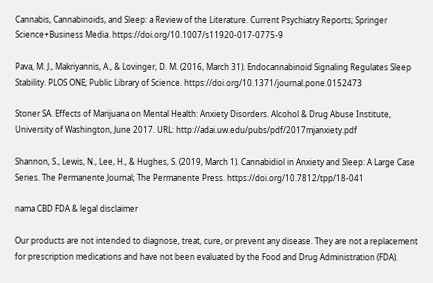Cannabis, Cannabinoids, and Sleep: a Review of the Literature. Current Psychiatry Reports; Springer Science+Business Media. https://doi.org/10.1007/s11920-017-0775-9

Pava, M. J., Makriyannis, A., & Lovinger, D. M. (2016, March 31). Endocannabinoid Signaling Regulates Sleep Stability. PLOS ONE; Public Library of Science. https://doi.org/10.1371/journal.pone.0152473

Stoner SA. Effects of Marijuana on Mental Health: Anxiety Disorders. Alcohol & Drug Abuse Institute, University of Washington, June 2017. URL: http://adai.uw.edu/pubs/pdf/2017mjanxiety.pdf

Shannon, S., Lewis, N., Lee, H., & Hughes, S. (2019, March 1). Cannabidiol in Anxiety and Sleep: A Large Case Series. The Permanente Journal; The Permanente Press. https://doi.org/10.7812/tpp/18-041

nama CBD FDA & legal disclaimer

Our products are not intended to diagnose, treat, cure, or prevent any disease. They are not a replacement for prescription medications and have not been evaluated by the Food and Drug Administration (FDA).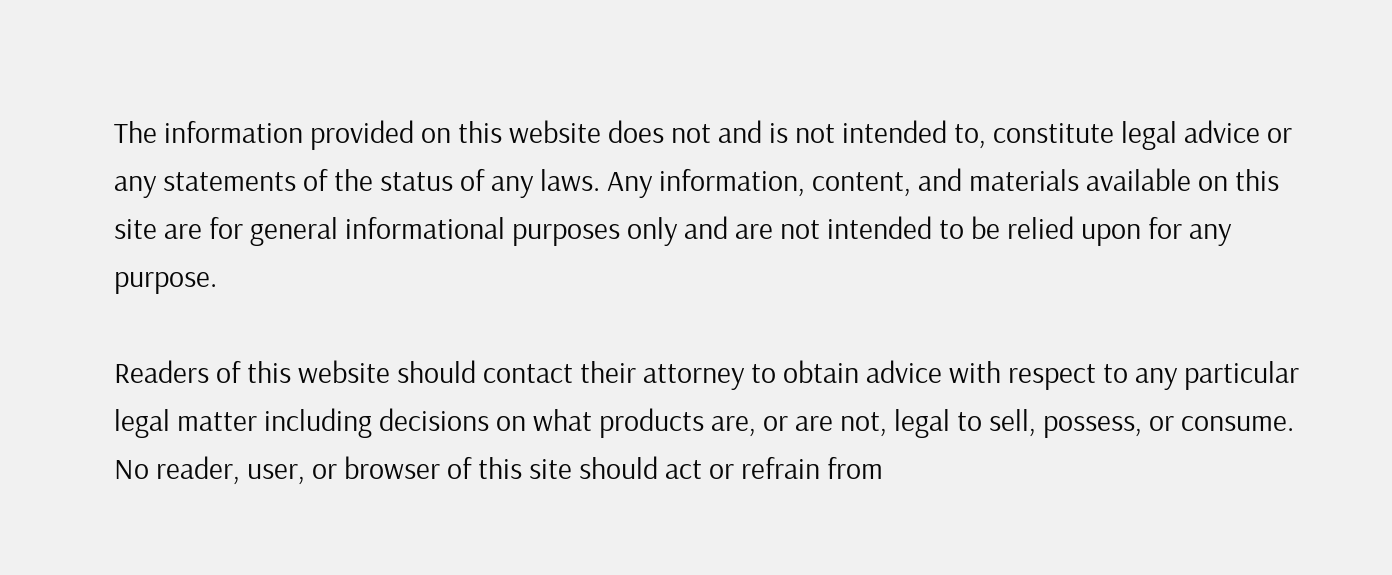The information provided on this website does not and is not intended to, constitute legal advice or any statements of the status of any laws. Any information, content, and materials available on this site are for general informational purposes only and are not intended to be relied upon for any purpose.

Readers of this website should contact their attorney to obtain advice with respect to any particular legal matter including decisions on what products are, or are not, legal to sell, possess, or consume. No reader, user, or browser of this site should act or refrain from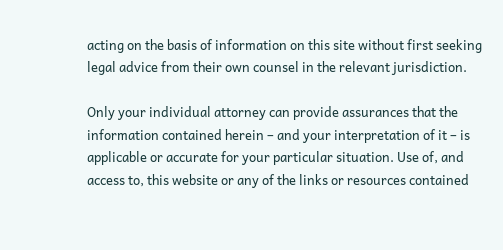acting on the basis of information on this site without first seeking legal advice from their own counsel in the relevant jurisdiction.

Only your individual attorney can provide assurances that the information contained herein – and your interpretation of it – is applicable or accurate for your particular situation. Use of, and access to, this website or any of the links or resources contained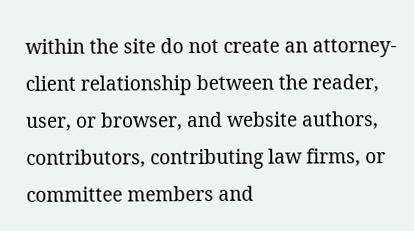within the site do not create an attorney-client relationship between the reader, user, or browser, and website authors, contributors, contributing law firms, or committee members and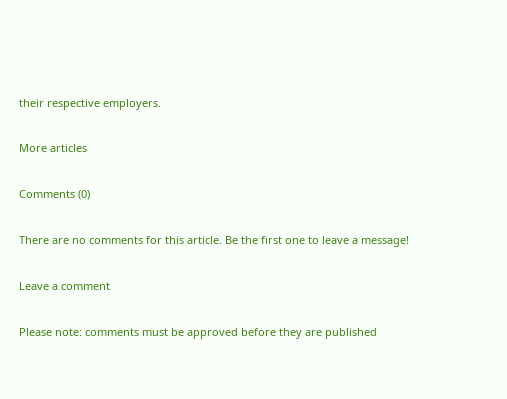their respective employers.

More articles

Comments (0)

There are no comments for this article. Be the first one to leave a message!

Leave a comment

Please note: comments must be approved before they are published